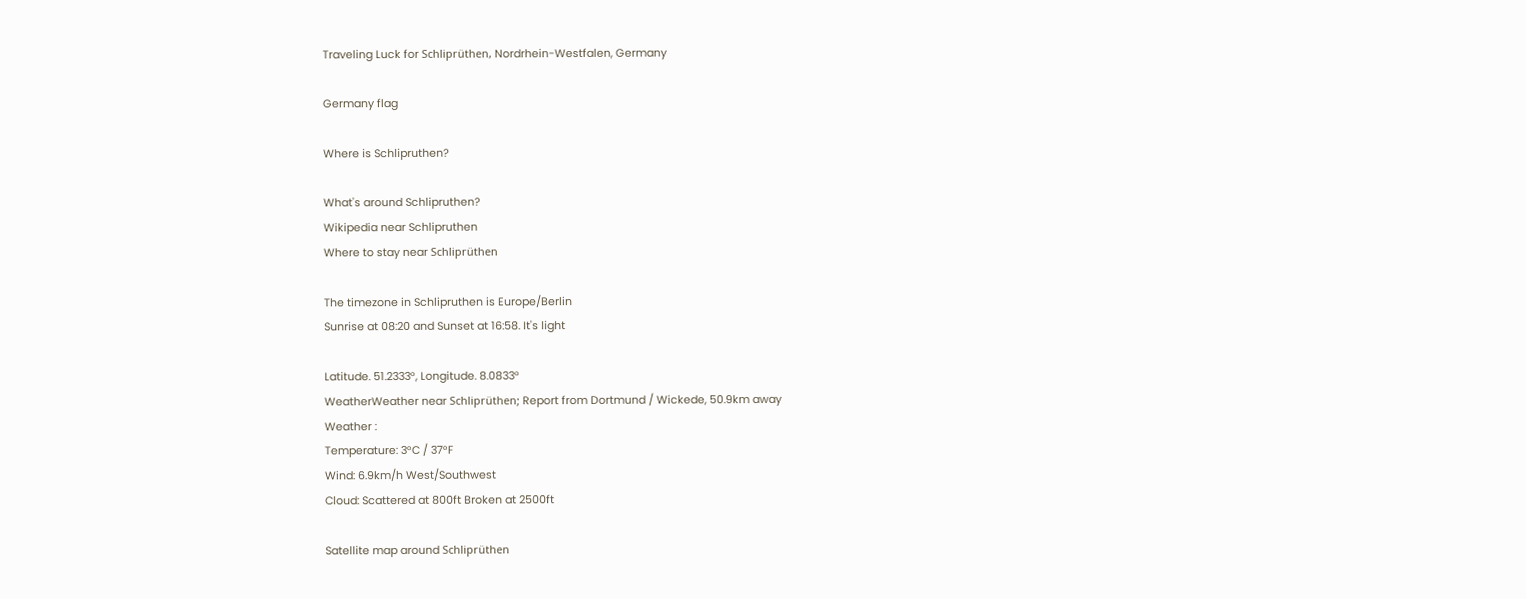Traveling Luck for Schliprüthen, Nordrhein-Westfalen, Germany

Germany flag

Where is Schlipruthen?

What's around Schlipruthen?
Wikipedia near Schlipruthen
Where to stay near Schliprüthen

The timezone in Schlipruthen is Europe/Berlin
Sunrise at 08:20 and Sunset at 16:58. It's light

Latitude. 51.2333°, Longitude. 8.0833°
WeatherWeather near Schliprüthen; Report from Dortmund / Wickede, 50.9km away
Weather :
Temperature: 3°C / 37°F
Wind: 6.9km/h West/Southwest
Cloud: Scattered at 800ft Broken at 2500ft

Satellite map around Schliprüthen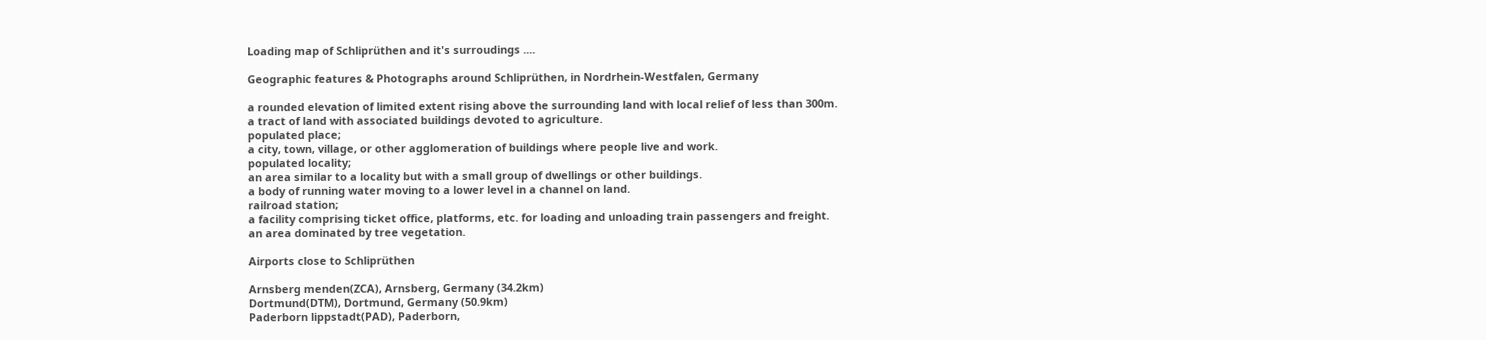Loading map of Schliprüthen and it's surroudings ....

Geographic features & Photographs around Schliprüthen, in Nordrhein-Westfalen, Germany

a rounded elevation of limited extent rising above the surrounding land with local relief of less than 300m.
a tract of land with associated buildings devoted to agriculture.
populated place;
a city, town, village, or other agglomeration of buildings where people live and work.
populated locality;
an area similar to a locality but with a small group of dwellings or other buildings.
a body of running water moving to a lower level in a channel on land.
railroad station;
a facility comprising ticket office, platforms, etc. for loading and unloading train passengers and freight.
an area dominated by tree vegetation.

Airports close to Schliprüthen

Arnsberg menden(ZCA), Arnsberg, Germany (34.2km)
Dortmund(DTM), Dortmund, Germany (50.9km)
Paderborn lippstadt(PAD), Paderborn,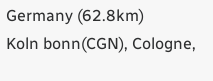Germany (62.8km)
Koln bonn(CGN), Cologne,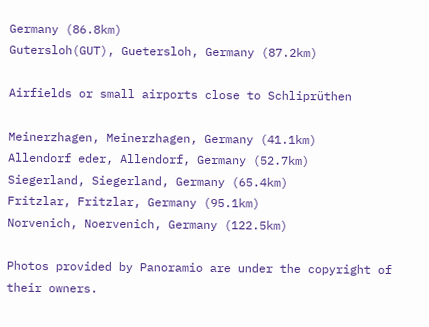Germany (86.8km)
Gutersloh(GUT), Guetersloh, Germany (87.2km)

Airfields or small airports close to Schliprüthen

Meinerzhagen, Meinerzhagen, Germany (41.1km)
Allendorf eder, Allendorf, Germany (52.7km)
Siegerland, Siegerland, Germany (65.4km)
Fritzlar, Fritzlar, Germany (95.1km)
Norvenich, Noervenich, Germany (122.5km)

Photos provided by Panoramio are under the copyright of their owners.